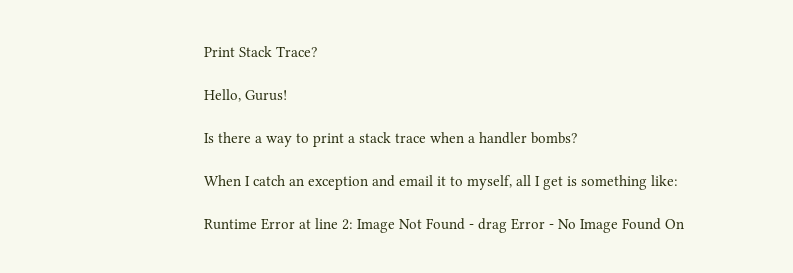Print Stack Trace?

Hello, Gurus!

Is there a way to print a stack trace when a handler bombs?

When I catch an exception and email it to myself, all I get is something like:

Runtime Error at line 2: Image Not Found - drag Error - No Image Found On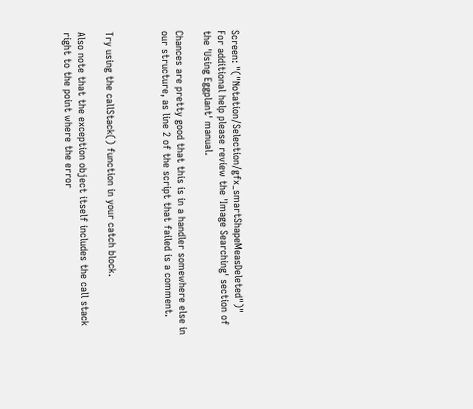Screen: "("Notation/Selection/gfx_smartShapeMeasDeleted")"
For additional help please review the 'Image Searching' section of the 'Using Eggplant' manual.

Chances are pretty good that this is in a handler somewhere else in our structure, as line 2 of the script that failed is a comment.



Try using the callStack() function in your catch block.

Also note that the exception object itself includes the call stack right to the point where the error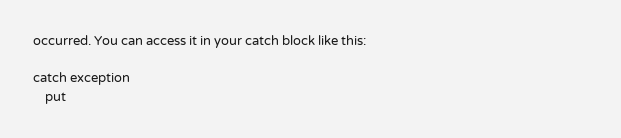occurred. You can access it in your catch block like this:

catch exception
    put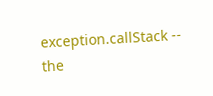exception.callStack -- the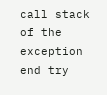call stack of the exception
end try